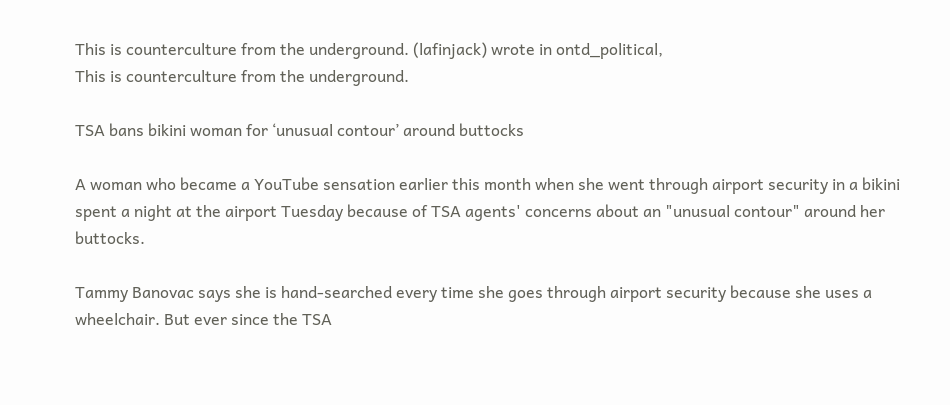This is counterculture from the underground. (lafinjack) wrote in ontd_political,
This is counterculture from the underground.

TSA bans bikini woman for ‘unusual contour’ around buttocks

A woman who became a YouTube sensation earlier this month when she went through airport security in a bikini spent a night at the airport Tuesday because of TSA agents' concerns about an "unusual contour" around her buttocks.

Tammy Banovac says she is hand-searched every time she goes through airport security because she uses a wheelchair. But ever since the TSA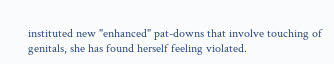instituted new "enhanced" pat-downs that involve touching of genitals, she has found herself feeling violated.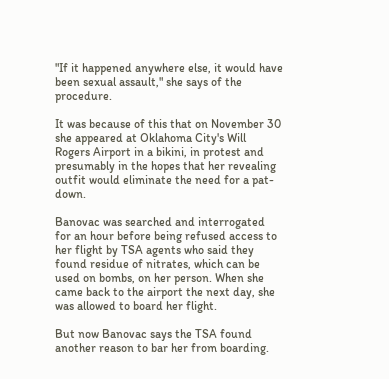"If it happened anywhere else, it would have been sexual assault," she says of the procedure.

It was because of this that on November 30 she appeared at Oklahoma City's Will Rogers Airport in a bikini, in protest and presumably in the hopes that her revealing outfit would eliminate the need for a pat-down.

Banovac was searched and interrogated for an hour before being refused access to her flight by TSA agents who said they found residue of nitrates, which can be used on bombs, on her person. When she came back to the airport the next day, she was allowed to board her flight.

But now Banovac says the TSA found another reason to bar her from boarding.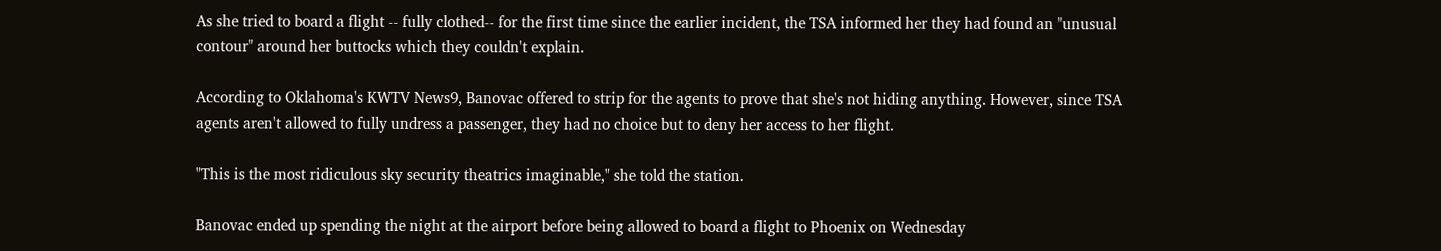As she tried to board a flight -- fully clothed-- for the first time since the earlier incident, the TSA informed her they had found an "unusual contour" around her buttocks which they couldn't explain.

According to Oklahoma's KWTV News9, Banovac offered to strip for the agents to prove that she's not hiding anything. However, since TSA agents aren't allowed to fully undress a passenger, they had no choice but to deny her access to her flight.

"This is the most ridiculous sky security theatrics imaginable," she told the station.

Banovac ended up spending the night at the airport before being allowed to board a flight to Phoenix on Wednesday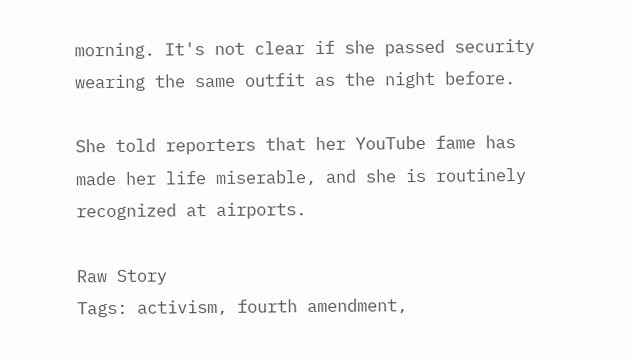morning. It's not clear if she passed security wearing the same outfit as the night before.

She told reporters that her YouTube fame has made her life miserable, and she is routinely recognized at airports.

Raw Story
Tags: activism, fourth amendment,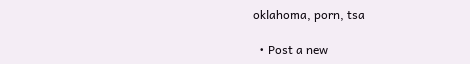oklahoma, porn, tsa

  • Post a new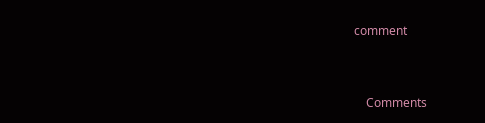comment


    Comments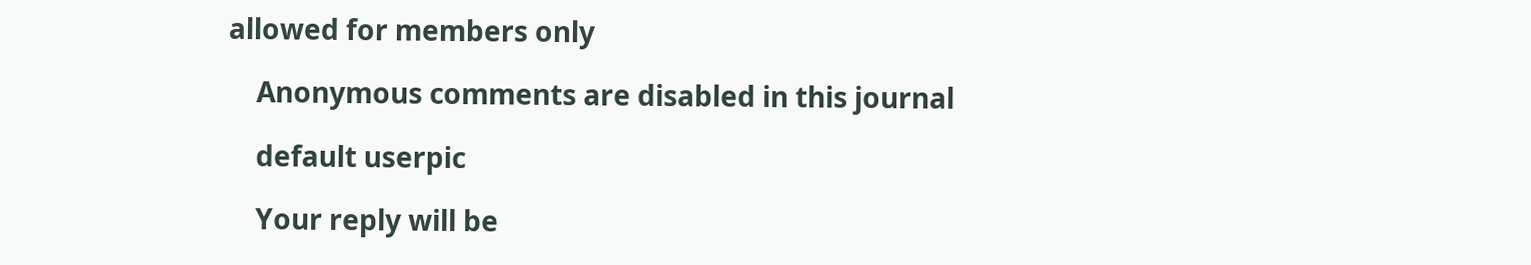allowed for members only

    Anonymous comments are disabled in this journal

    default userpic

    Your reply will be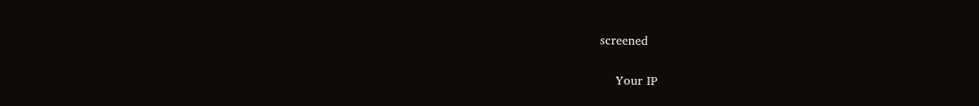screened

    Your IP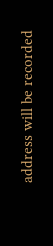address will be recorded